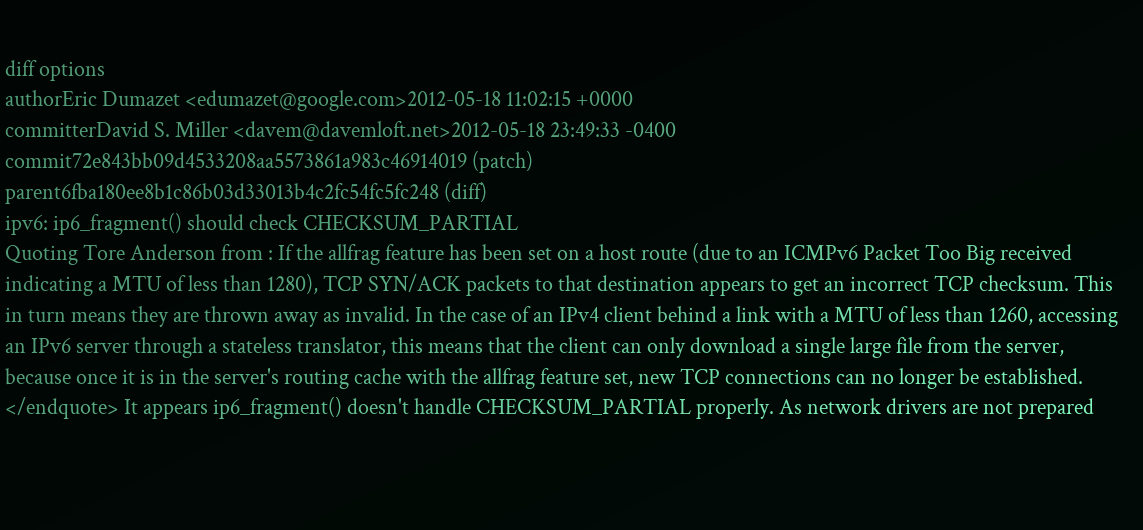diff options
authorEric Dumazet <edumazet@google.com>2012-05-18 11:02:15 +0000
committerDavid S. Miller <davem@davemloft.net>2012-05-18 23:49:33 -0400
commit72e843bb09d4533208aa5573861a983c46914019 (patch)
parent6fba180ee8b1c86b03d33013b4c2fc54fc5fc248 (diff)
ipv6: ip6_fragment() should check CHECKSUM_PARTIAL
Quoting Tore Anderson from : If the allfrag feature has been set on a host route (due to an ICMPv6 Packet Too Big received indicating a MTU of less than 1280), TCP SYN/ACK packets to that destination appears to get an incorrect TCP checksum. This in turn means they are thrown away as invalid. In the case of an IPv4 client behind a link with a MTU of less than 1260, accessing an IPv6 server through a stateless translator, this means that the client can only download a single large file from the server, because once it is in the server's routing cache with the allfrag feature set, new TCP connections can no longer be established. </endquote> It appears ip6_fragment() doesn't handle CHECKSUM_PARTIAL properly. As network drivers are not prepared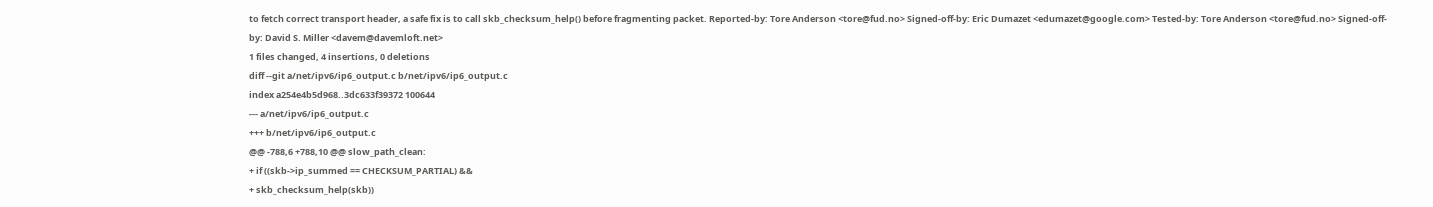to fetch correct transport header, a safe fix is to call skb_checksum_help() before fragmenting packet. Reported-by: Tore Anderson <tore@fud.no> Signed-off-by: Eric Dumazet <edumazet@google.com> Tested-by: Tore Anderson <tore@fud.no> Signed-off-by: David S. Miller <davem@davemloft.net>
1 files changed, 4 insertions, 0 deletions
diff --git a/net/ipv6/ip6_output.c b/net/ipv6/ip6_output.c
index a254e4b5d968..3dc633f39372 100644
--- a/net/ipv6/ip6_output.c
+++ b/net/ipv6/ip6_output.c
@@ -788,6 +788,10 @@ slow_path_clean:
+ if ((skb->ip_summed == CHECKSUM_PARTIAL) &&
+ skb_checksum_help(skb))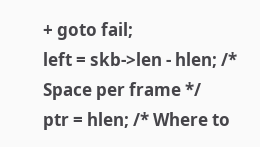+ goto fail;
left = skb->len - hlen; /* Space per frame */
ptr = hlen; /* Where to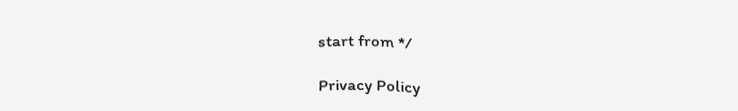start from */

Privacy Policy